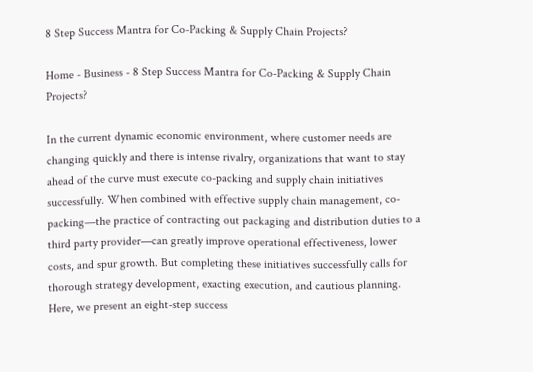8 Step Success Mantra for Co-Packing & Supply Chain Projects?

Home - Business - 8 Step Success Mantra for Co-Packing & Supply Chain Projects?

In the current dynamic economic environment, where customer needs are changing quickly and there is intense rivalry, organizations that want to stay ahead of the curve must execute co-packing and supply chain initiatives successfully. When combined with effective supply chain management, co-packing—the practice of contracting out packaging and distribution duties to a third party provider—can greatly improve operational effectiveness, lower costs, and spur growth. But completing these initiatives successfully calls for thorough strategy development, exacting execution, and cautious planning. Here, we present an eight-step success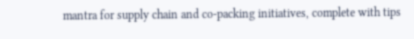mantra for supply chain and co-packing initiatives, complete with tips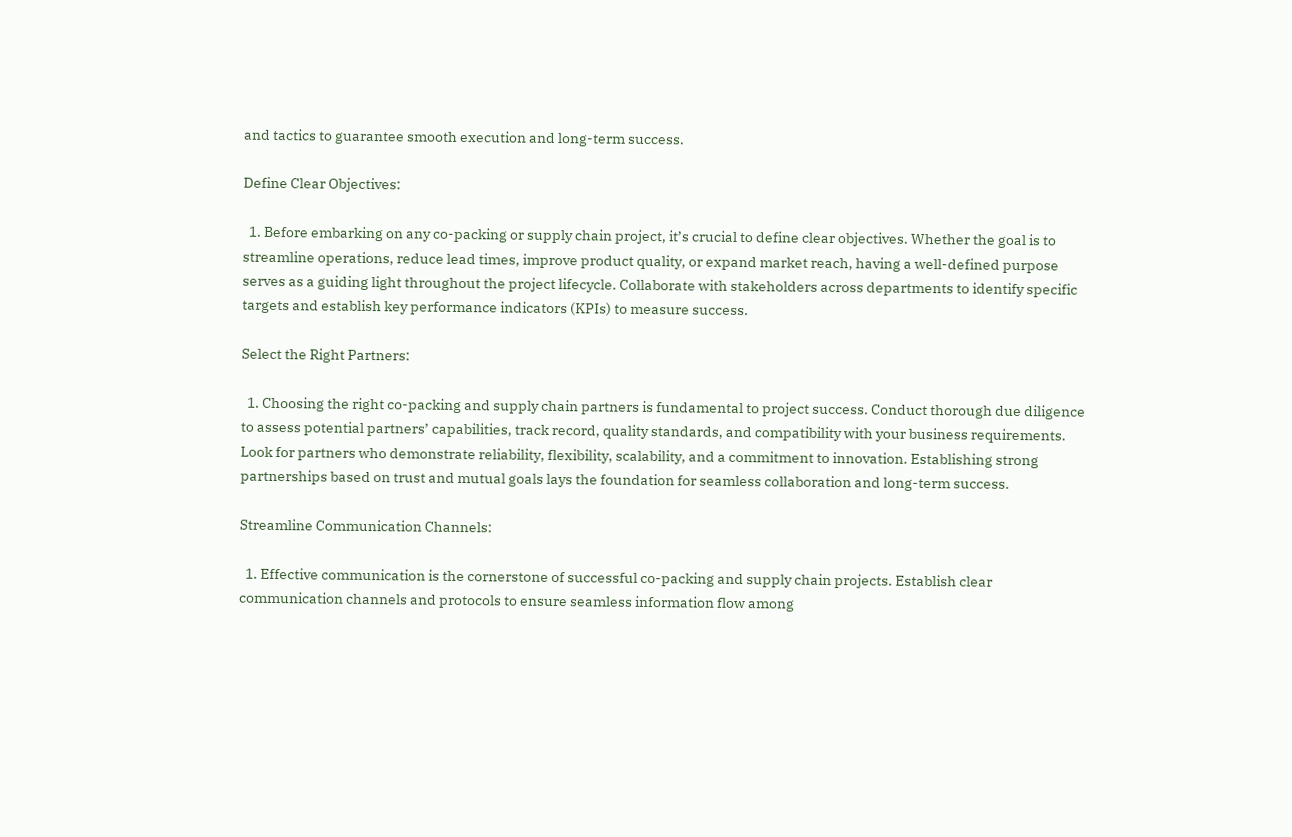and tactics to guarantee smooth execution and long-term success.

Define Clear Objectives:

  1. Before embarking on any co-packing or supply chain project, it’s crucial to define clear objectives. Whether the goal is to streamline operations, reduce lead times, improve product quality, or expand market reach, having a well-defined purpose serves as a guiding light throughout the project lifecycle. Collaborate with stakeholders across departments to identify specific targets and establish key performance indicators (KPIs) to measure success.

Select the Right Partners:

  1. Choosing the right co-packing and supply chain partners is fundamental to project success. Conduct thorough due diligence to assess potential partners’ capabilities, track record, quality standards, and compatibility with your business requirements. Look for partners who demonstrate reliability, flexibility, scalability, and a commitment to innovation. Establishing strong partnerships based on trust and mutual goals lays the foundation for seamless collaboration and long-term success.

Streamline Communication Channels:

  1. Effective communication is the cornerstone of successful co-packing and supply chain projects. Establish clear communication channels and protocols to ensure seamless information flow among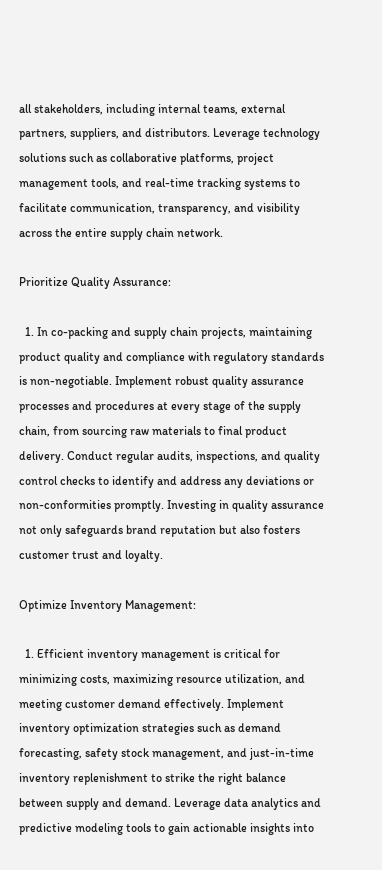all stakeholders, including internal teams, external partners, suppliers, and distributors. Leverage technology solutions such as collaborative platforms, project management tools, and real-time tracking systems to facilitate communication, transparency, and visibility across the entire supply chain network.

Prioritize Quality Assurance:

  1. In co-packing and supply chain projects, maintaining product quality and compliance with regulatory standards is non-negotiable. Implement robust quality assurance processes and procedures at every stage of the supply chain, from sourcing raw materials to final product delivery. Conduct regular audits, inspections, and quality control checks to identify and address any deviations or non-conformities promptly. Investing in quality assurance not only safeguards brand reputation but also fosters customer trust and loyalty.

Optimize Inventory Management:

  1. Efficient inventory management is critical for minimizing costs, maximizing resource utilization, and meeting customer demand effectively. Implement inventory optimization strategies such as demand forecasting, safety stock management, and just-in-time inventory replenishment to strike the right balance between supply and demand. Leverage data analytics and predictive modeling tools to gain actionable insights into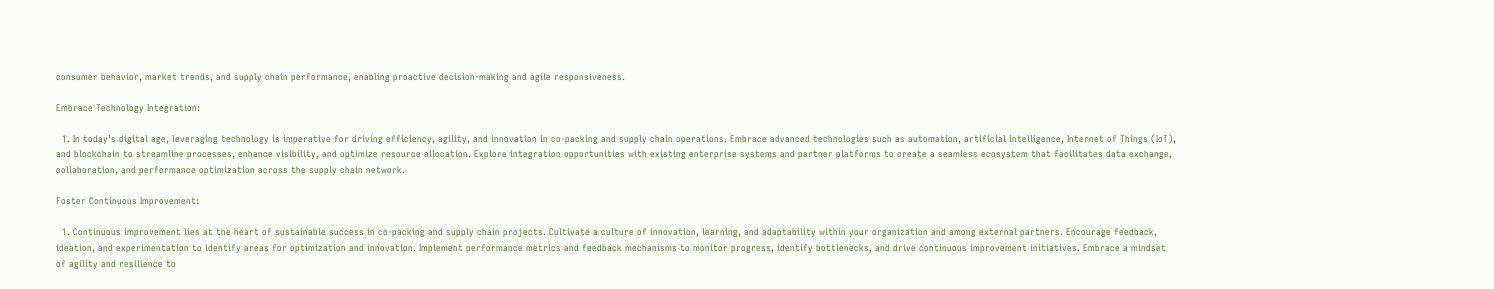consumer behavior, market trends, and supply chain performance, enabling proactive decision-making and agile responsiveness.

Embrace Technology Integration:

  1. In today’s digital age, leveraging technology is imperative for driving efficiency, agility, and innovation in co-packing and supply chain operations. Embrace advanced technologies such as automation, artificial intelligence, Internet of Things (IoT), and blockchain to streamline processes, enhance visibility, and optimize resource allocation. Explore integration opportunities with existing enterprise systems and partner platforms to create a seamless ecosystem that facilitates data exchange, collaboration, and performance optimization across the supply chain network.

Foster Continuous Improvement:

  1. Continuous improvement lies at the heart of sustainable success in co-packing and supply chain projects. Cultivate a culture of innovation, learning, and adaptability within your organization and among external partners. Encourage feedback, ideation, and experimentation to identify areas for optimization and innovation. Implement performance metrics and feedback mechanisms to monitor progress, identify bottlenecks, and drive continuous improvement initiatives. Embrace a mindset of agility and resilience to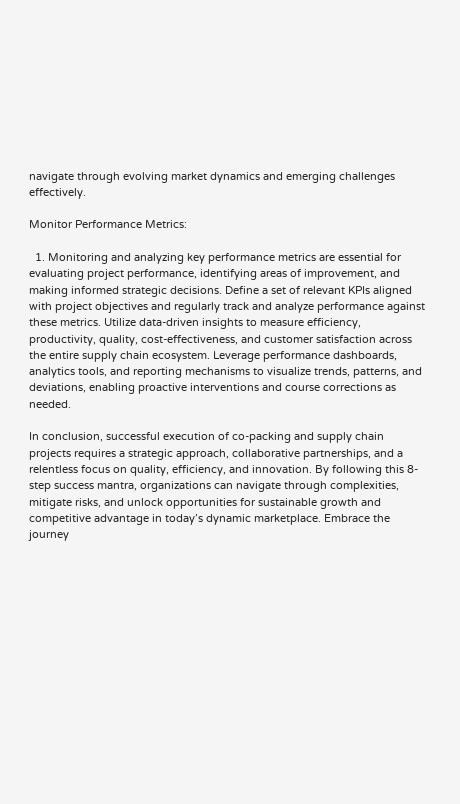navigate through evolving market dynamics and emerging challenges effectively.

Monitor Performance Metrics:

  1. Monitoring and analyzing key performance metrics are essential for evaluating project performance, identifying areas of improvement, and making informed strategic decisions. Define a set of relevant KPIs aligned with project objectives and regularly track and analyze performance against these metrics. Utilize data-driven insights to measure efficiency, productivity, quality, cost-effectiveness, and customer satisfaction across the entire supply chain ecosystem. Leverage performance dashboards, analytics tools, and reporting mechanisms to visualize trends, patterns, and deviations, enabling proactive interventions and course corrections as needed.

In conclusion, successful execution of co-packing and supply chain projects requires a strategic approach, collaborative partnerships, and a relentless focus on quality, efficiency, and innovation. By following this 8-step success mantra, organizations can navigate through complexities, mitigate risks, and unlock opportunities for sustainable growth and competitive advantage in today’s dynamic marketplace. Embrace the journey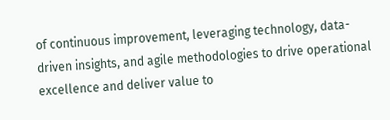of continuous improvement, leveraging technology, data-driven insights, and agile methodologies to drive operational excellence and deliver value to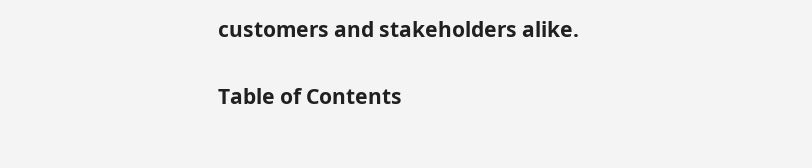customers and stakeholders alike.

Table of Contents